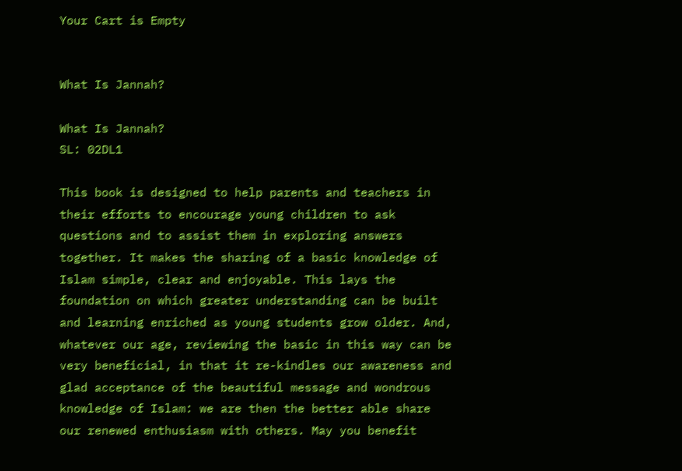Your Cart is Empty


What Is Jannah?

What Is Jannah?
SL: 02DL1

This book is designed to help parents and teachers in their efforts to encourage young children to ask questions and to assist them in exploring answers together. It makes the sharing of a basic knowledge of Islam simple, clear and enjoyable. This lays the foundation on which greater understanding can be built and learning enriched as young students grow older. And, whatever our age, reviewing the basic in this way can be very beneficial, in that it re-kindles our awareness and glad acceptance of the beautiful message and wondrous knowledge of Islam: we are then the better able share our renewed enthusiasm with others. May you benefit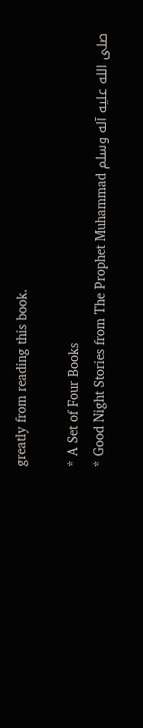greatly from reading this book.

* A Set of Four Books
* Good Night Stories from The Prophet Muhammad صلی الله علیه آله وسلم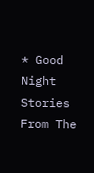* Good Night Stories From The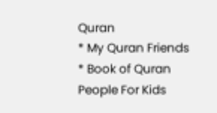Quran
* My Quran Friends
* Book of Quran People For Kids